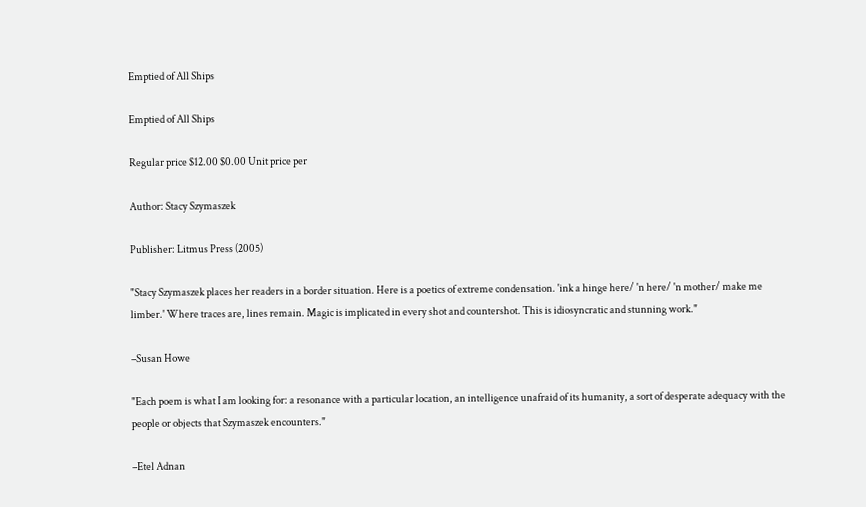Emptied of All Ships

Emptied of All Ships

Regular price $12.00 $0.00 Unit price per

Author: Stacy Szymaszek

Publisher: Litmus Press (2005)

"Stacy Szymaszek places her readers in a border situation. Here is a poetics of extreme condensation. 'ink a hinge here/ 'n here/ 'n mother/ make me limber.' Where traces are, lines remain. Magic is implicated in every shot and countershot. This is idiosyncratic and stunning work."

–Susan Howe

"Each poem is what I am looking for: a resonance with a particular location, an intelligence unafraid of its humanity, a sort of desperate adequacy with the people or objects that Szymaszek encounters."

–Etel Adnan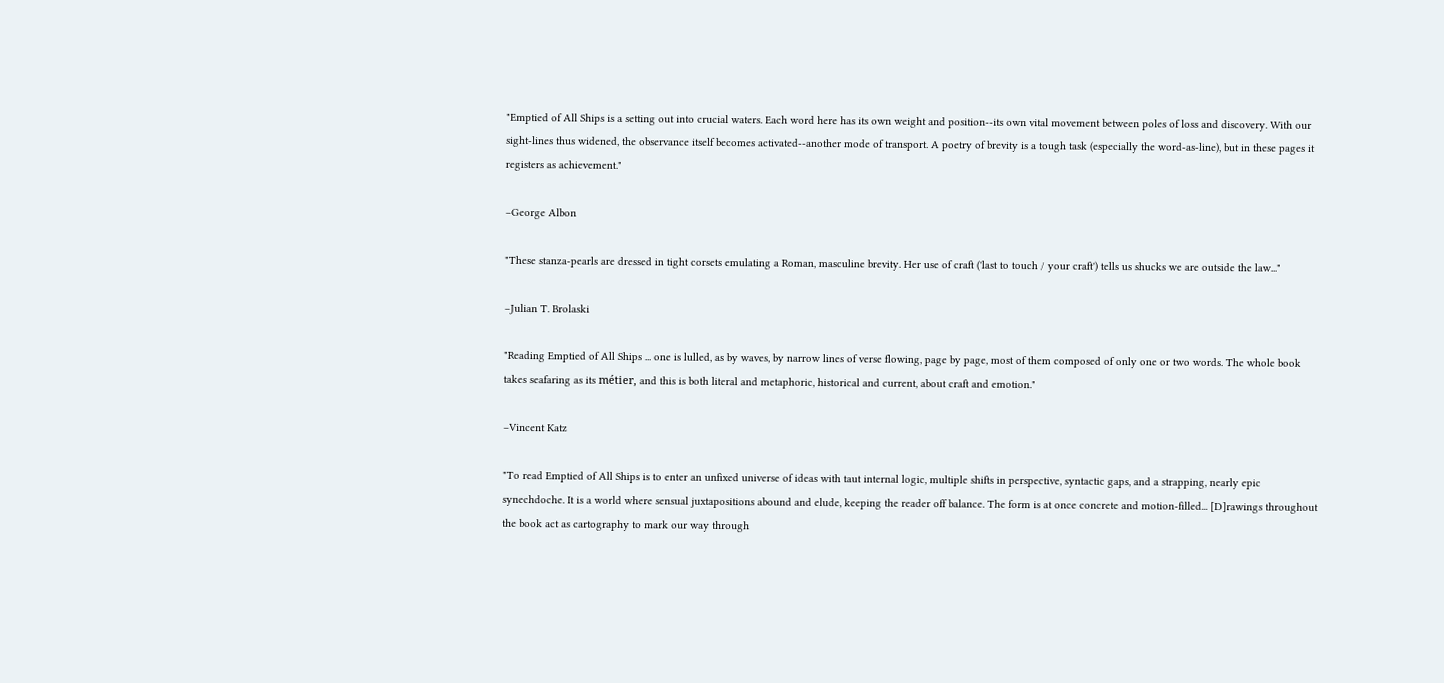"Emptied of All Ships is a setting out into crucial waters. Each word here has its own weight and position--its own vital movement between poles of loss and discovery. With our sight-lines thus widened, the observance itself becomes activated--another mode of transport. A poetry of brevity is a tough task (especially the word-as-line), but in these pages it registers as achievement."

–George Albon

"These stanza-pearls are dressed in tight corsets emulating a Roman, masculine brevity. Her use of craft ('last to touch / your craft') tells us shucks we are outside the law..."

–Julian T. Brolaski

"Reading Emptied of All Ships ... one is lulled, as by waves, by narrow lines of verse flowing, page by page, most of them composed of only one or two words. The whole book takes seafaring as its métier, and this is both literal and metaphoric, historical and current, about craft and emotion."

–Vincent Katz

"To read Emptied of All Ships is to enter an unfixed universe of ideas with taut internal logic, multiple shifts in perspective, syntactic gaps, and a strapping, nearly epic synechdoche. It is a world where sensual juxtapositions abound and elude, keeping the reader off balance. The form is at once concrete and motion-filled... [D]rawings throughout the book act as cartography to mark our way through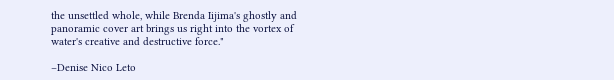the unsettled whole, while Brenda Iijima's ghostly and panoramic cover art brings us right into the vortex of water's creative and destructive force."

–Denise Nico Leto